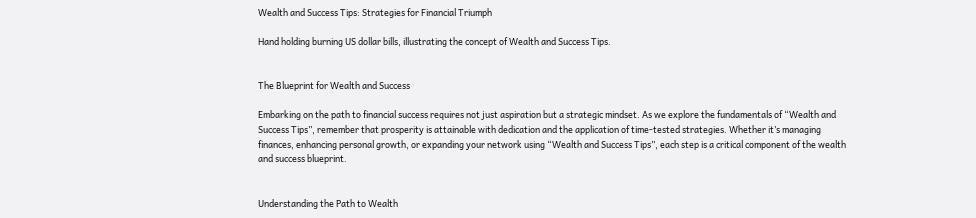Wealth and Success Tips: Strategies for Financial Triumph

Hand holding burning US dollar bills, illustrating the concept of Wealth and Success Tips.


The Blueprint for Wealth and Success

Embarking on the path to financial success requires not just aspiration but a strategic mindset. As we explore the fundamentals of “Wealth and Success Tips”, remember that prosperity is attainable with dedication and the application of time-tested strategies. Whether it’s managing finances, enhancing personal growth, or expanding your network using “Wealth and Success Tips”, each step is a critical component of the wealth and success blueprint.


Understanding the Path to Wealth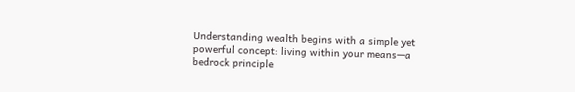Understanding wealth begins with a simple yet powerful concept: living within your means—a bedrock principle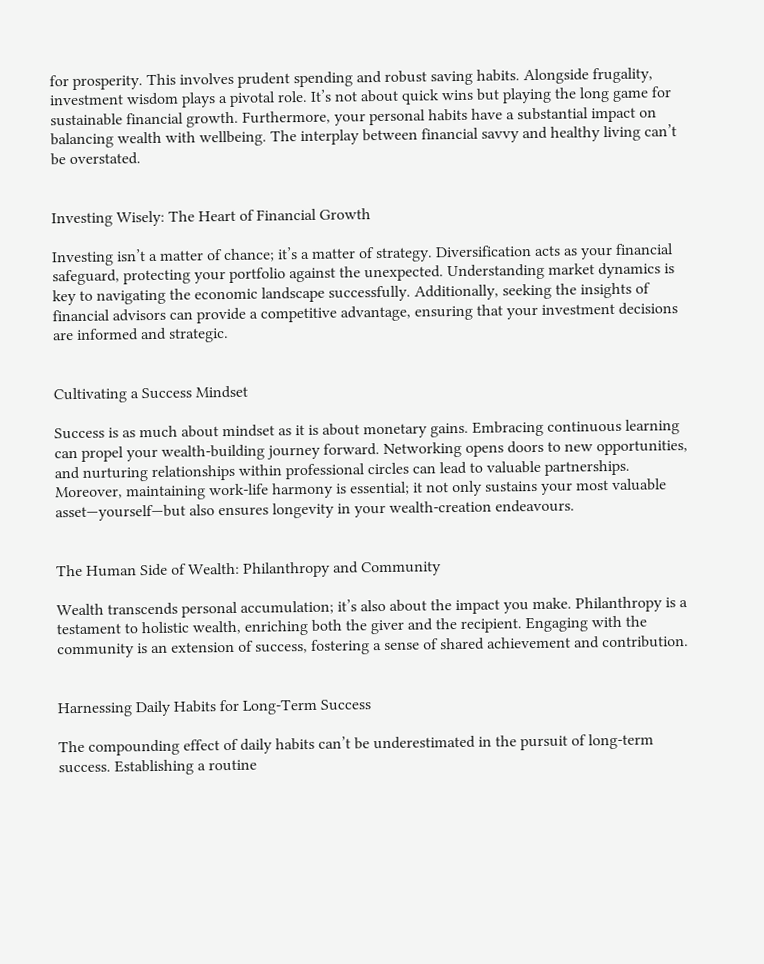for prosperity. This involves prudent spending and robust saving habits. Alongside frugality, investment wisdom plays a pivotal role. It’s not about quick wins but playing the long game for sustainable financial growth. Furthermore, your personal habits have a substantial impact on balancing wealth with wellbeing. The interplay between financial savvy and healthy living can’t be overstated.


Investing Wisely: The Heart of Financial Growth

Investing isn’t a matter of chance; it’s a matter of strategy. Diversification acts as your financial safeguard, protecting your portfolio against the unexpected. Understanding market dynamics is key to navigating the economic landscape successfully. Additionally, seeking the insights of financial advisors can provide a competitive advantage, ensuring that your investment decisions are informed and strategic.


Cultivating a Success Mindset

Success is as much about mindset as it is about monetary gains. Embracing continuous learning can propel your wealth-building journey forward. Networking opens doors to new opportunities, and nurturing relationships within professional circles can lead to valuable partnerships. Moreover, maintaining work-life harmony is essential; it not only sustains your most valuable asset—yourself—but also ensures longevity in your wealth-creation endeavours.


The Human Side of Wealth: Philanthropy and Community

Wealth transcends personal accumulation; it’s also about the impact you make. Philanthropy is a testament to holistic wealth, enriching both the giver and the recipient. Engaging with the community is an extension of success, fostering a sense of shared achievement and contribution.


Harnessing Daily Habits for Long-Term Success

The compounding effect of daily habits can’t be underestimated in the pursuit of long-term success. Establishing a routine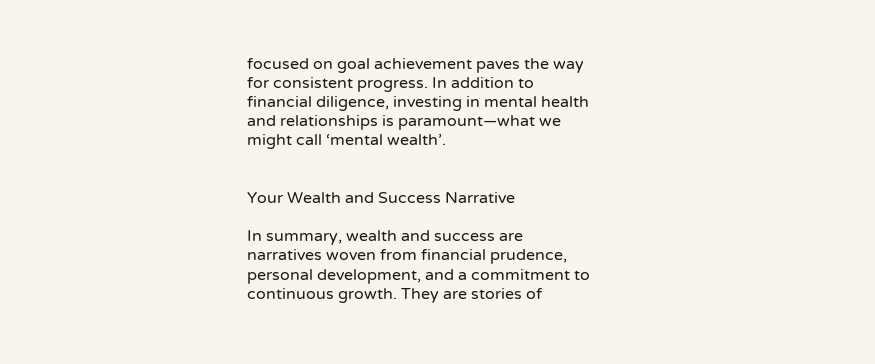focused on goal achievement paves the way for consistent progress. In addition to financial diligence, investing in mental health and relationships is paramount—what we might call ‘mental wealth’.


Your Wealth and Success Narrative

In summary, wealth and success are narratives woven from financial prudence, personal development, and a commitment to continuous growth. They are stories of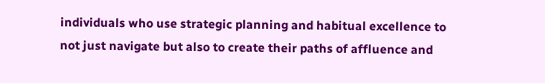individuals who use strategic planning and habitual excellence to not just navigate but also to create their paths of affluence and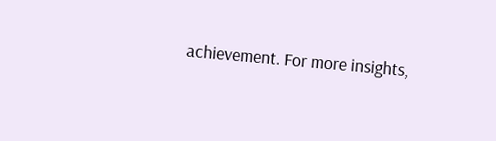achievement. For more insights,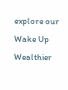explore our Wake Up Wealthier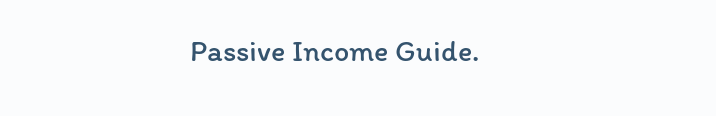Passive Income Guide.